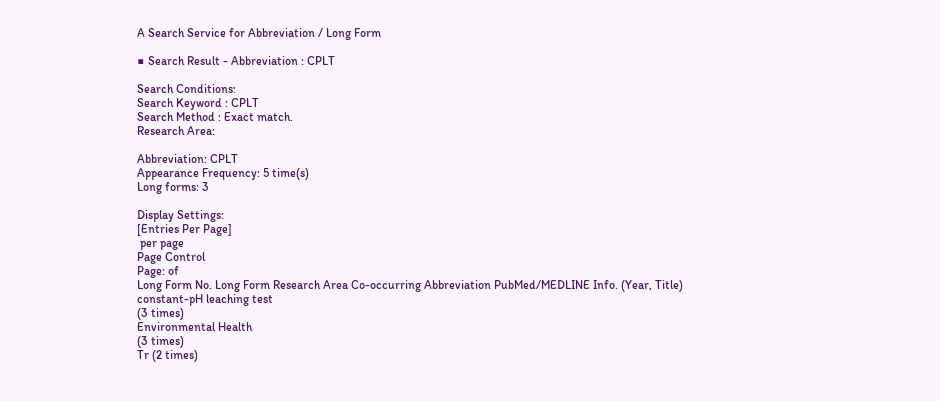A Search Service for Abbreviation / Long Form

■ Search Result - Abbreviation : CPLT

Search Conditions:
Search Keyword : CPLT
Search Method : Exact match.
Research Area:

Abbreviation: CPLT
Appearance Frequency: 5 time(s)
Long forms: 3

Display Settings:
[Entries Per Page]
 per page
Page Control
Page: of
Long Form No. Long Form Research Area Co-occurring Abbreviation PubMed/MEDLINE Info. (Year, Title)
constant-pH leaching test
(3 times)
Environmental Health
(3 times)
Tr (2 times)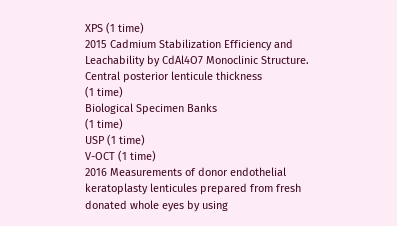XPS (1 time)
2015 Cadmium Stabilization Efficiency and Leachability by CdAl4O7 Monoclinic Structure.
Central posterior lenticule thickness
(1 time)
Biological Specimen Banks
(1 time)
USP (1 time)
V-OCT (1 time)
2016 Measurements of donor endothelial keratoplasty lenticules prepared from fresh donated whole eyes by using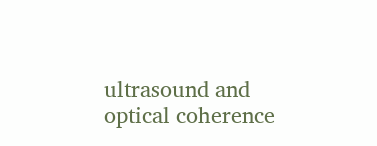ultrasound and optical coherence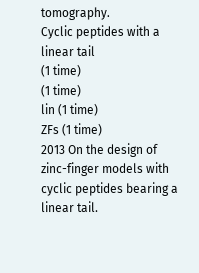tomography.
Cyclic peptides with a linear tail
(1 time)
(1 time)
lin (1 time)
ZFs (1 time)
2013 On the design of zinc-finger models with cyclic peptides bearing a linear tail.